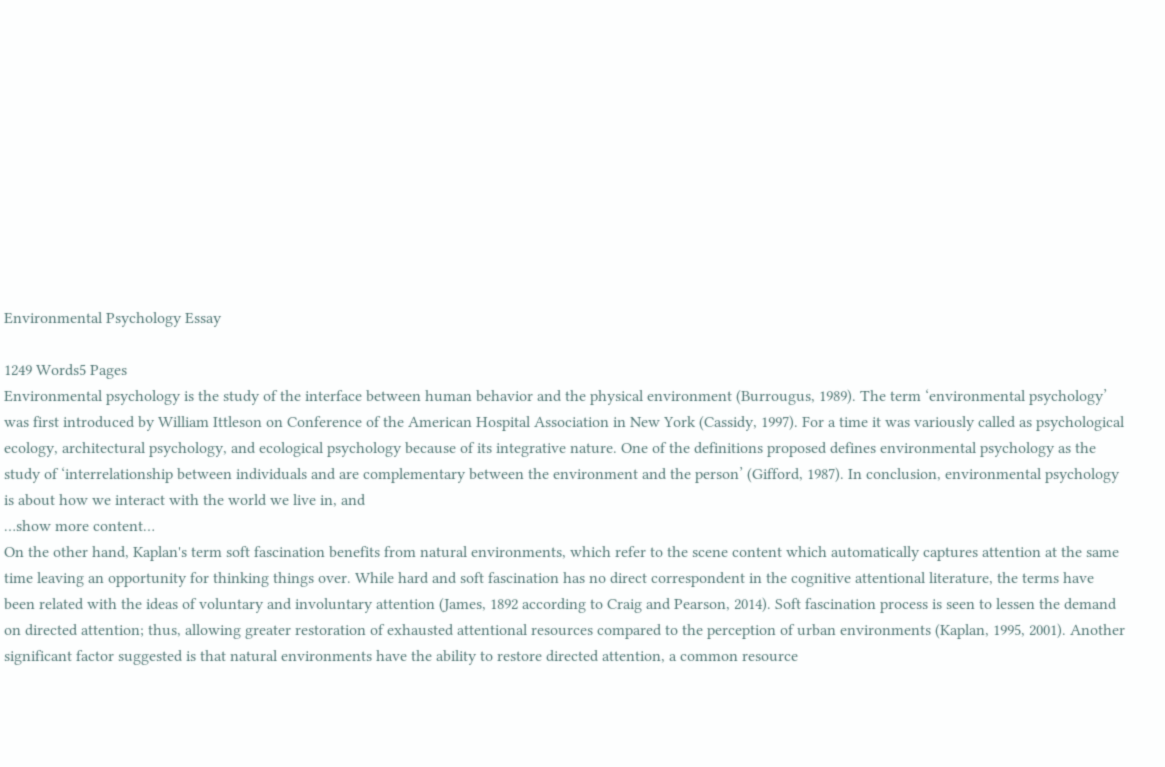Environmental Psychology Essay

1249 Words5 Pages
Environmental psychology is the study of the interface between human behavior and the physical environment (Burrougus, 1989). The term ‘environmental psychology’ was first introduced by William Ittleson on Conference of the American Hospital Association in New York (Cassidy, 1997). For a time it was variously called as psychological ecology, architectural psychology, and ecological psychology because of its integrative nature. One of the definitions proposed defines environmental psychology as the study of ‘interrelationship between individuals and are complementary between the environment and the person’ (Gifford, 1987). In conclusion, environmental psychology is about how we interact with the world we live in, and
…show more content…
On the other hand, Kaplan's term soft fascination benefits from natural environments, which refer to the scene content which automatically captures attention at the same time leaving an opportunity for thinking things over. While hard and soft fascination has no direct correspondent in the cognitive attentional literature, the terms have been related with the ideas of voluntary and involuntary attention (James, 1892 according to Craig and Pearson, 2014). Soft fascination process is seen to lessen the demand on directed attention; thus, allowing greater restoration of exhausted attentional resources compared to the perception of urban environments (Kaplan, 1995, 2001). Another significant factor suggested is that natural environments have the ability to restore directed attention, a common resource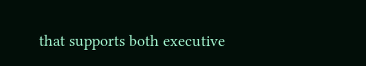that supports both executive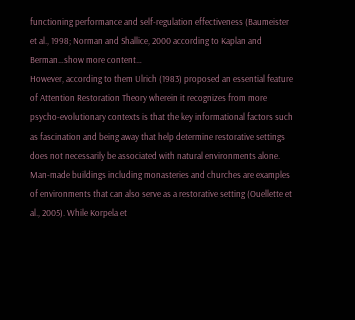functioning performance and self-regulation effectiveness (Baumeister et al., 1998; Norman and Shallice, 2000 according to Kaplan and Berman…show more content…
However, according to them Ulrich (1983) proposed an essential feature of Attention Restoration Theory wherein it recognizes from more psycho-evolutionary contexts is that the key informational factors such as fascination and being away that help determine restorative settings does not necessarily be associated with natural environments alone. Man-made buildings including monasteries and churches are examples of environments that can also serve as a restorative setting (Ouellette et al., 2005). While Korpela et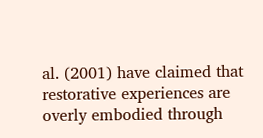al. (2001) have claimed that restorative experiences are overly embodied through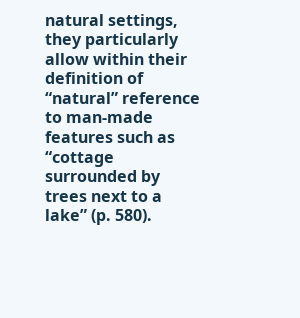natural settings, they particularly allow within their definition of “natural” reference to man-made features such as “cottage surrounded by trees next to a lake” (p. 580).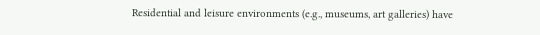Residential and leisure environments (e.g., museums, art galleries) have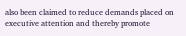also been claimed to reduce demands placed on executive attention and thereby promote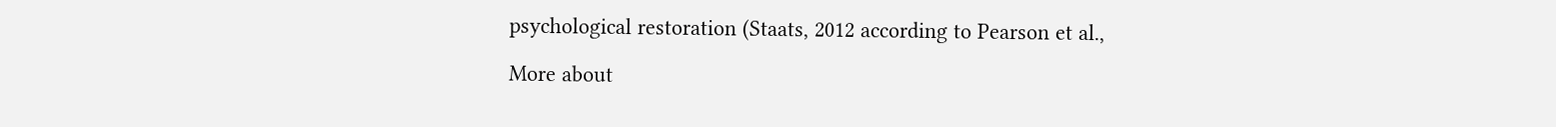psychological restoration (Staats, 2012 according to Pearson et al.,

More about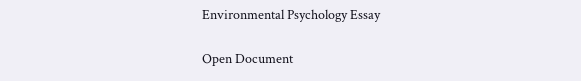Environmental Psychology Essay

Open Document